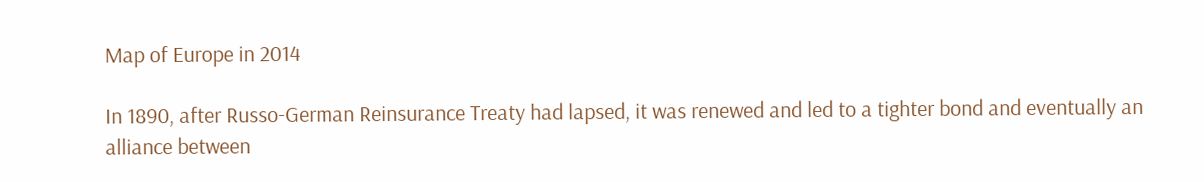Map of Europe in 2014

In 1890, after Russo-German Reinsurance Treaty had lapsed, it was renewed and led to a tighter bond and eventually an alliance between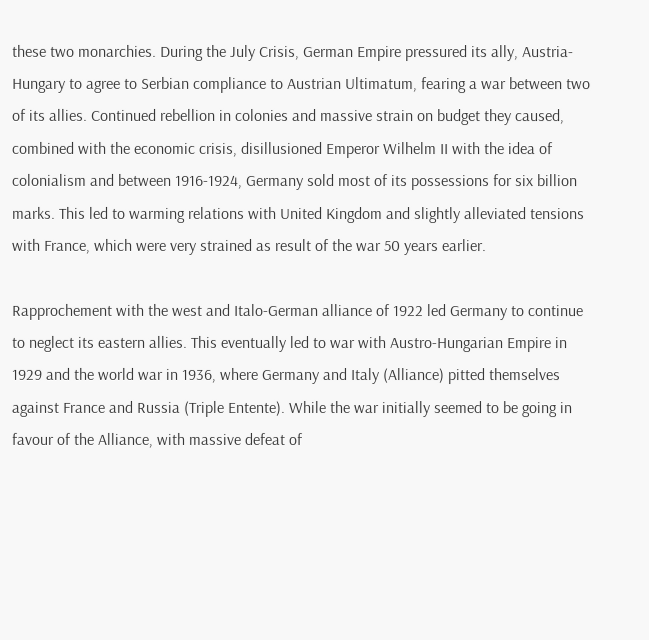these two monarchies. During the July Crisis, German Empire pressured its ally, Austria-Hungary to agree to Serbian compliance to Austrian Ultimatum, fearing a war between two of its allies. Continued rebellion in colonies and massive strain on budget they caused, combined with the economic crisis, disillusioned Emperor Wilhelm II with the idea of colonialism and between 1916-1924, Germany sold most of its possessions for six billion marks. This led to warming relations with United Kingdom and slightly alleviated tensions with France, which were very strained as result of the war 50 years earlier.

Rapprochement with the west and Italo-German alliance of 1922 led Germany to continue to neglect its eastern allies. This eventually led to war with Austro-Hungarian Empire in 1929 and the world war in 1936, where Germany and Italy (Alliance) pitted themselves against France and Russia (Triple Entente). While the war initially seemed to be going in favour of the Alliance, with massive defeat of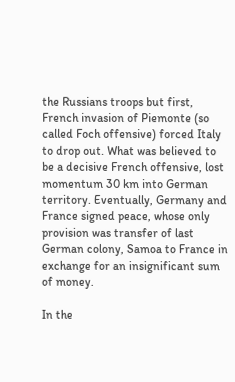the Russians troops but first, French invasion of Piemonte (so called Foch offensive) forced Italy to drop out. What was believed to be a decisive French offensive, lost momentum 30 km into German territory. Eventually, Germany and France signed peace, whose only provision was transfer of last German colony, Samoa to France in exchange for an insignificant sum of money.

In the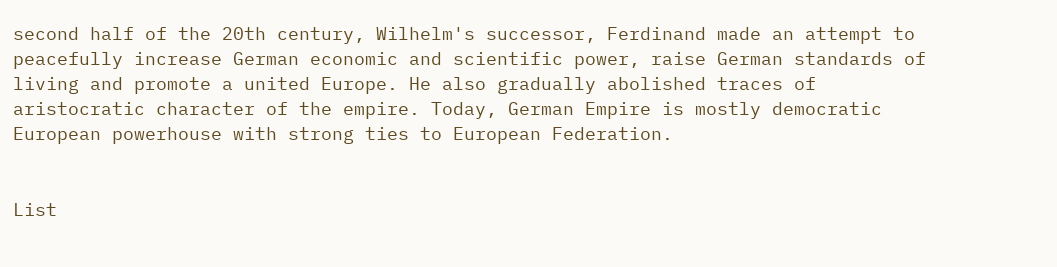second half of the 20th century, Wilhelm's successor, Ferdinand made an attempt to peacefully increase German economic and scientific power, raise German standards of living and promote a united Europe. He also gradually abolished traces of aristocratic character of the empire. Today, German Empire is mostly democratic European powerhouse with strong ties to European Federation.


List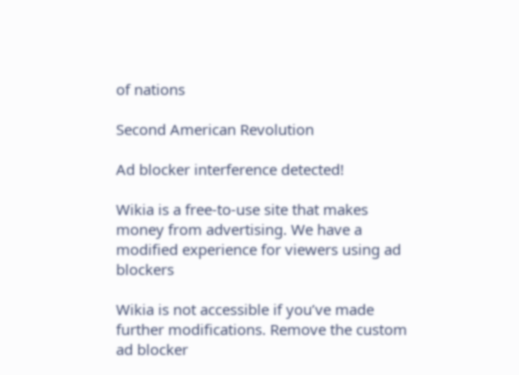of nations

Second American Revolution

Ad blocker interference detected!

Wikia is a free-to-use site that makes money from advertising. We have a modified experience for viewers using ad blockers

Wikia is not accessible if you’ve made further modifications. Remove the custom ad blocker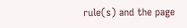rule(s) and the page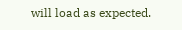will load as expected.